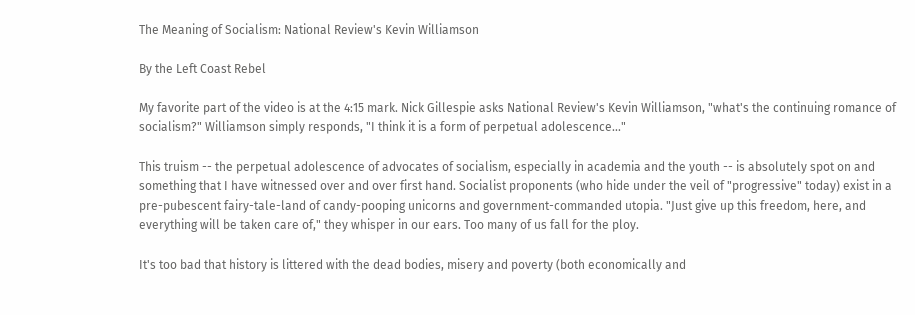The Meaning of Socialism: National Review's Kevin Williamson

By the Left Coast Rebel

My favorite part of the video is at the 4:15 mark. Nick Gillespie asks National Review's Kevin Williamson, "what's the continuing romance of socialism?" Williamson simply responds, "I think it is a form of perpetual adolescence..."

This truism -- the perpetual adolescence of advocates of socialism, especially in academia and the youth -- is absolutely spot on and something that I have witnessed over and over first hand. Socialist proponents (who hide under the veil of "progressive" today) exist in a pre-pubescent fairy-tale-land of candy-pooping unicorns and government-commanded utopia. "Just give up this freedom, here, and everything will be taken care of," they whisper in our ears. Too many of us fall for the ploy.

It's too bad that history is littered with the dead bodies, misery and poverty (both economically and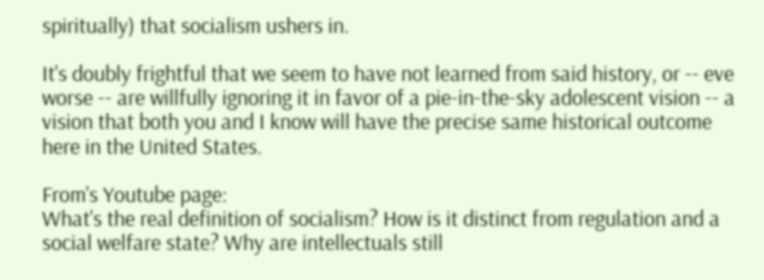spiritually) that socialism ushers in.

It's doubly frightful that we seem to have not learned from said history, or -- eve worse -- are willfully ignoring it in favor of a pie-in-the-sky adolescent vision -- a vision that both you and I know will have the precise same historical outcome here in the United States.

From's Youtube page:
What's the real definition of socialism? How is it distinct from regulation and a social welfare state? Why are intellectuals still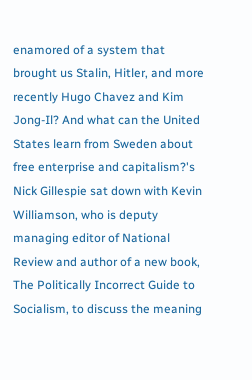enamored of a system that brought us Stalin, Hitler, and more recently Hugo Chavez and Kim Jong-Il? And what can the United States learn from Sweden about free enterprise and capitalism?'s Nick Gillespie sat down with Kevin Williamson, who is deputy managing editor of National Review and author of a new book, The Politically Incorrect Guide to Socialism, to discuss the meaning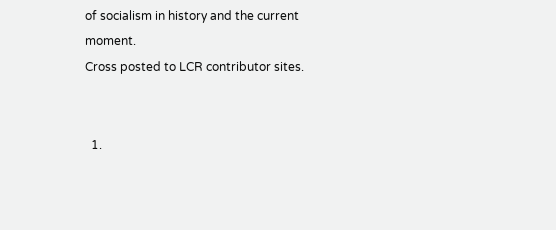of socialism in history and the current moment.
Cross posted to LCR contributor sites.


  1.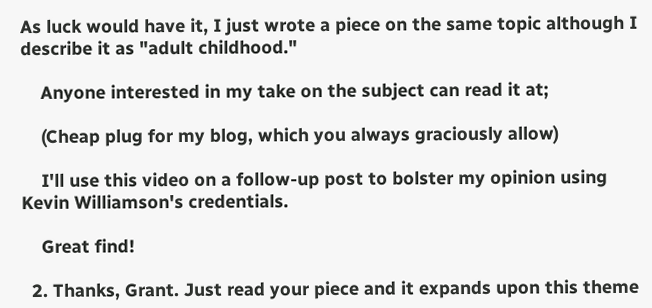As luck would have it, I just wrote a piece on the same topic although I describe it as "adult childhood."

    Anyone interested in my take on the subject can read it at;

    (Cheap plug for my blog, which you always graciously allow)

    I'll use this video on a follow-up post to bolster my opinion using Kevin Williamson's credentials.

    Great find!

  2. Thanks, Grant. Just read your piece and it expands upon this theme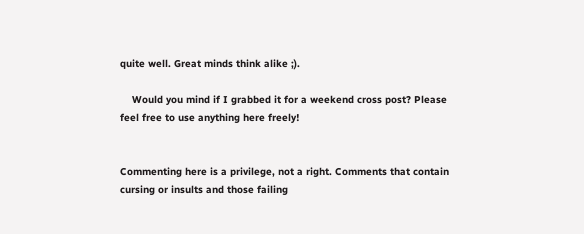quite well. Great minds think alike ;).

    Would you mind if I grabbed it for a weekend cross post? Please feel free to use anything here freely!


Commenting here is a privilege, not a right. Comments that contain cursing or insults and those failing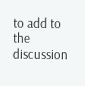to add to the discussion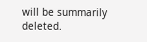will be summarily deleted.